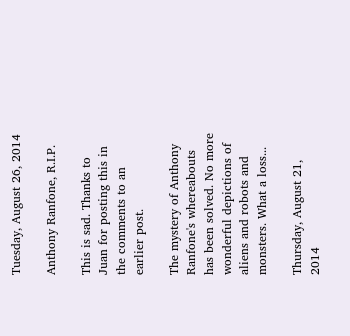Tuesday, August 26, 2014

Anthony Ranfone, R.I.P.

This is sad. Thanks to Juan for posting this in the comments to an earlier post.

The mystery of Anthony Ranfone's whereabouts has been solved. No more wonderful depictions of aliens and robots and monsters. What a loss...

Thursday, August 21, 2014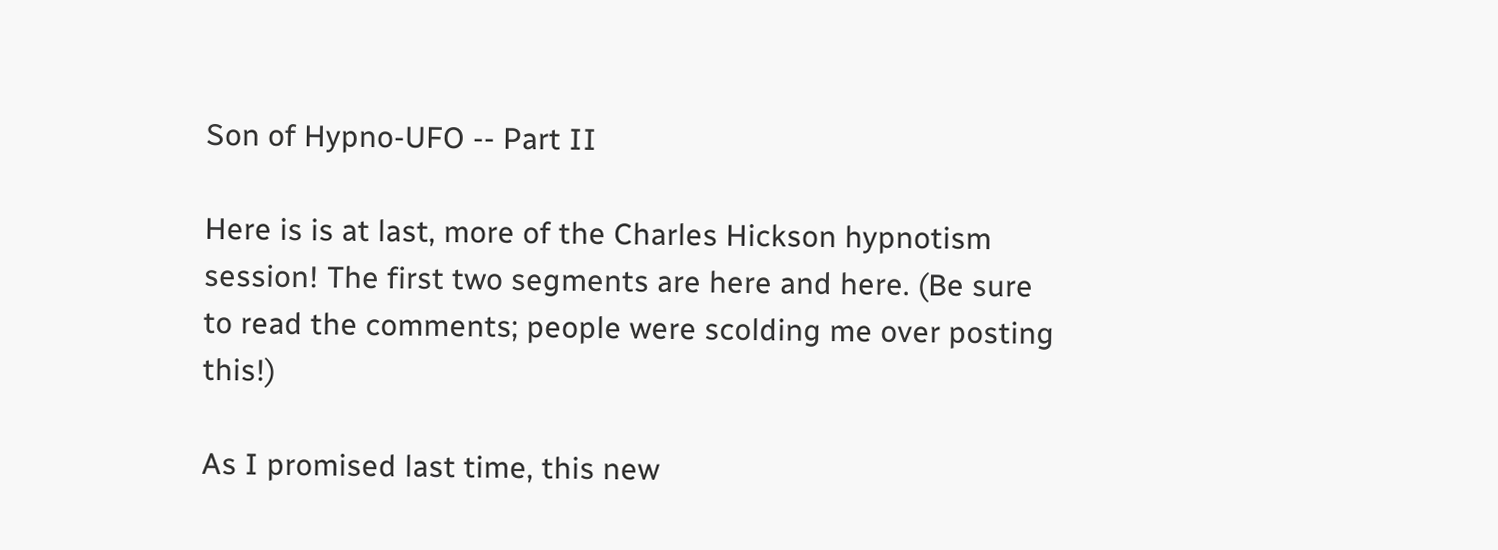Son of Hypno-UFO -- Part II

Here is is at last, more of the Charles Hickson hypnotism session! The first two segments are here and here. (Be sure to read the comments; people were scolding me over posting this!)

As I promised last time, this new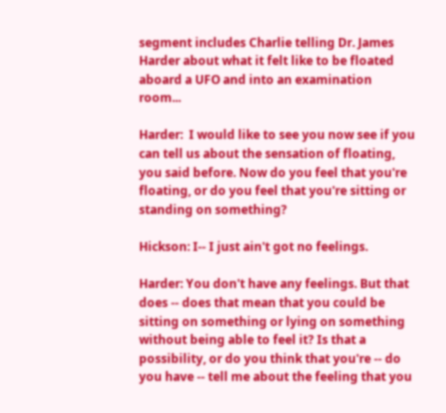segment includes Charlie telling Dr. James Harder about what it felt like to be floated aboard a UFO and into an examination room...

Harder:  I would like to see you now see if you can tell us about the sensation of floating, you said before. Now do you feel that you're floating, or do you feel that you're sitting or standing on something?

Hickson: I-- I just ain't got no feelings.

Harder: You don't have any feelings. But that does -- does that mean that you could be sitting on something or lying on something without being able to feel it? Is that a possibility, or do you think that you're -- do you have -- tell me about the feeling that you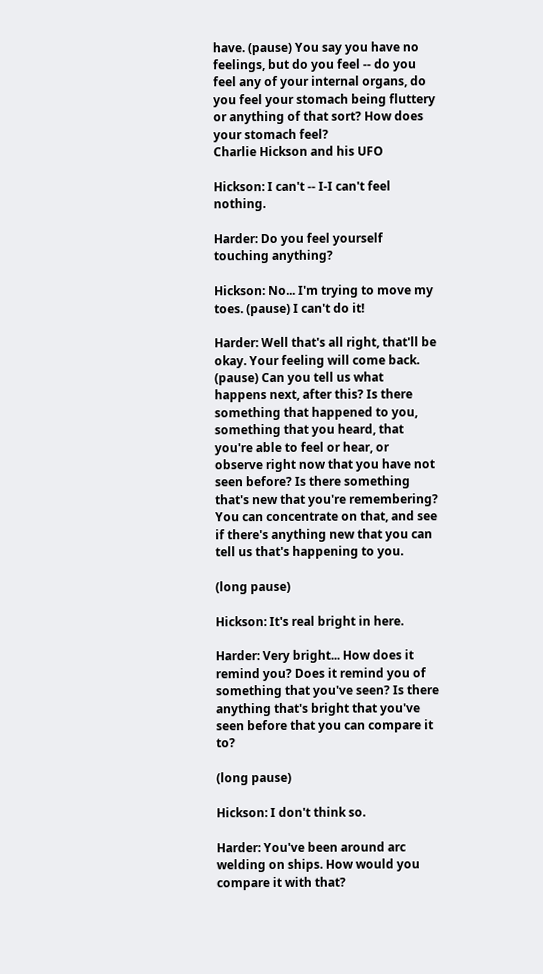have. (pause) You say you have no feelings, but do you feel -- do you feel any of your internal organs, do you feel your stomach being fluttery or anything of that sort? How does your stomach feel?
Charlie Hickson and his UFO

Hickson: I can't -- I-I can't feel nothing.

Harder: Do you feel yourself touching anything?

Hickson: No... I'm trying to move my toes. (pause) I can't do it!

Harder: Well that's all right, that'll be okay. Your feeling will come back. (pause) Can you tell us what happens next, after this? Is there something that happened to you, something that you heard, that you're able to feel or hear, or observe right now that you have not seen before? Is there something that's new that you're remembering? You can concentrate on that, and see if there's anything new that you can tell us that's happening to you.

(long pause)

Hickson: It's real bright in here.

Harder: Very bright... How does it remind you? Does it remind you of something that you've seen? Is there anything that's bright that you've seen before that you can compare it to?

(long pause)

Hickson: I don't think so.

Harder: You've been around arc welding on ships. How would you compare it with that?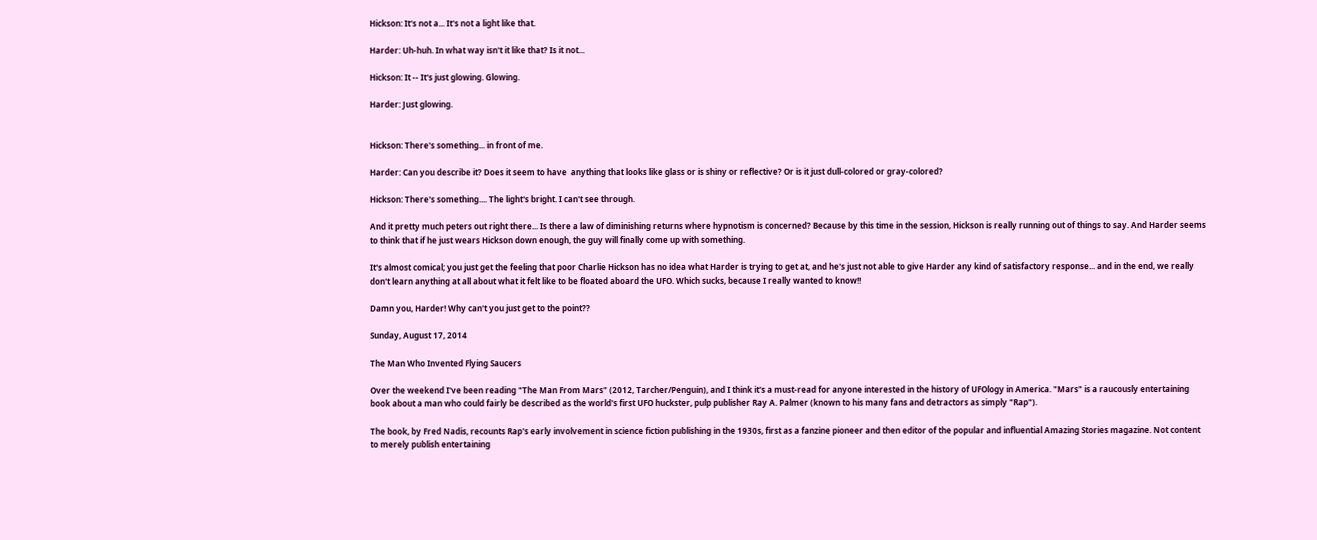Hickson: It's not a... It's not a light like that.

Harder: Uh-huh. In what way isn't it like that? Is it not...

Hickson: It -- It's just glowing. Glowing.

Harder: Just glowing.


Hickson: There's something... in front of me.

Harder: Can you describe it? Does it seem to have  anything that looks like glass or is shiny or reflective? Or is it just dull-colored or gray-colored?

Hickson: There's something.... The light's bright. I can't see through.

And it pretty much peters out right there... Is there a law of diminishing returns where hypnotism is concerned? Because by this time in the session, Hickson is really running out of things to say. And Harder seems to think that if he just wears Hickson down enough, the guy will finally come up with something.

It's almost comical; you just get the feeling that poor Charlie Hickson has no idea what Harder is trying to get at, and he's just not able to give Harder any kind of satisfactory response... and in the end, we really don't learn anything at all about what it felt like to be floated aboard the UFO. Which sucks, because I really wanted to know!!

Damn you, Harder! Why can't you just get to the point??

Sunday, August 17, 2014

The Man Who Invented Flying Saucers

Over the weekend I've been reading "The Man From Mars" (2012, Tarcher/Penguin), and I think it's a must-read for anyone interested in the history of UFOlogy in America. "Mars" is a raucously entertaining book about a man who could fairly be described as the world's first UFO huckster, pulp publisher Ray A. Palmer (known to his many fans and detractors as simply "Rap").

The book, by Fred Nadis, recounts Rap's early involvement in science fiction publishing in the 1930s, first as a fanzine pioneer and then editor of the popular and influential Amazing Stories magazine. Not content to merely publish entertaining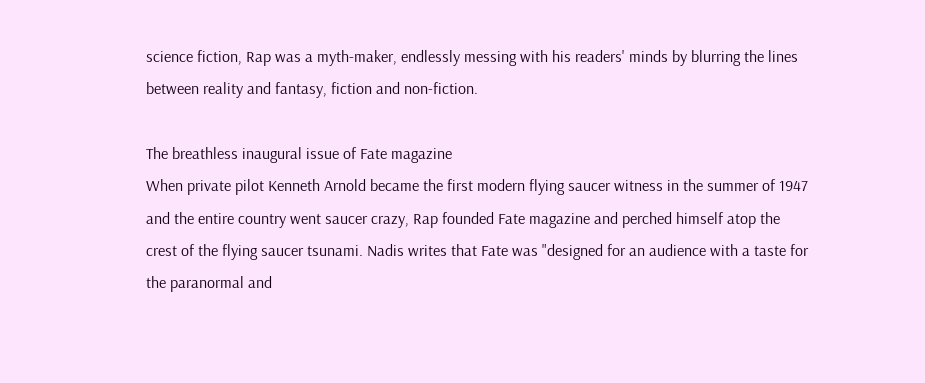science fiction, Rap was a myth-maker, endlessly messing with his readers' minds by blurring the lines between reality and fantasy, fiction and non-fiction.

The breathless inaugural issue of Fate magazine
When private pilot Kenneth Arnold became the first modern flying saucer witness in the summer of 1947 and the entire country went saucer crazy, Rap founded Fate magazine and perched himself atop the crest of the flying saucer tsunami. Nadis writes that Fate was "designed for an audience with a taste for the paranormal and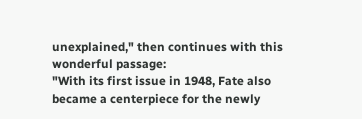unexplained," then continues with this wonderful passage:
"With its first issue in 1948, Fate also became a centerpiece for the newly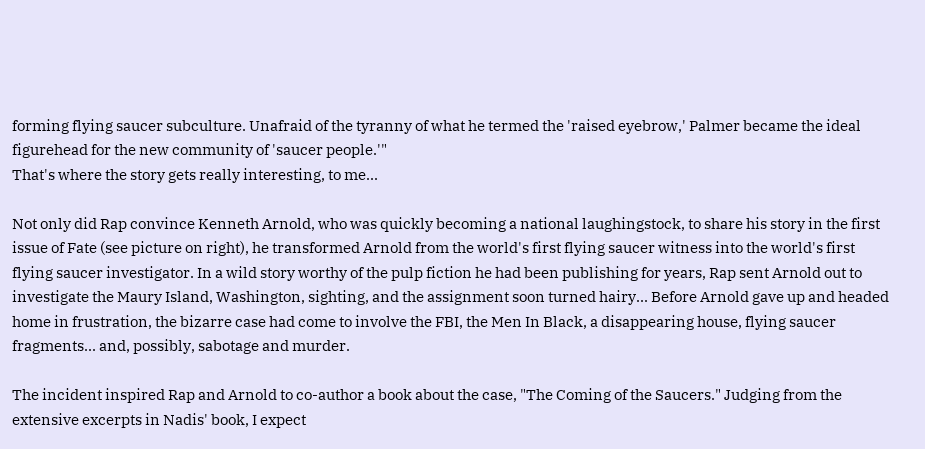forming flying saucer subculture. Unafraid of the tyranny of what he termed the 'raised eyebrow,' Palmer became the ideal figurehead for the new community of 'saucer people.'"
That's where the story gets really interesting, to me...

Not only did Rap convince Kenneth Arnold, who was quickly becoming a national laughingstock, to share his story in the first issue of Fate (see picture on right), he transformed Arnold from the world's first flying saucer witness into the world's first flying saucer investigator. In a wild story worthy of the pulp fiction he had been publishing for years, Rap sent Arnold out to investigate the Maury Island, Washington, sighting, and the assignment soon turned hairy... Before Arnold gave up and headed home in frustration, the bizarre case had come to involve the FBI, the Men In Black, a disappearing house, flying saucer fragments... and, possibly, sabotage and murder.

The incident inspired Rap and Arnold to co-author a book about the case, "The Coming of the Saucers." Judging from the extensive excerpts in Nadis' book, I expect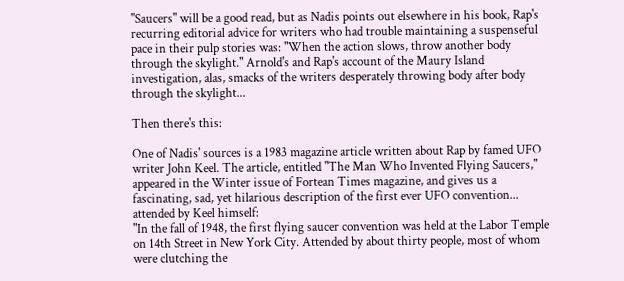"Saucers" will be a good read, but as Nadis points out elsewhere in his book, Rap's recurring editorial advice for writers who had trouble maintaining a suspenseful pace in their pulp stories was: "When the action slows, throw another body through the skylight." Arnold's and Rap's account of the Maury Island investigation, alas, smacks of the writers desperately throwing body after body through the skylight...

Then there's this:

One of Nadis' sources is a 1983 magazine article written about Rap by famed UFO writer John Keel. The article, entitled "The Man Who Invented Flying Saucers," appeared in the Winter issue of Fortean Times magazine, and gives us a fascinating, sad, yet hilarious description of the first ever UFO convention... attended by Keel himself:
"In the fall of 1948, the first flying saucer convention was held at the Labor Temple on 14th Street in New York City. Attended by about thirty people, most of whom were clutching the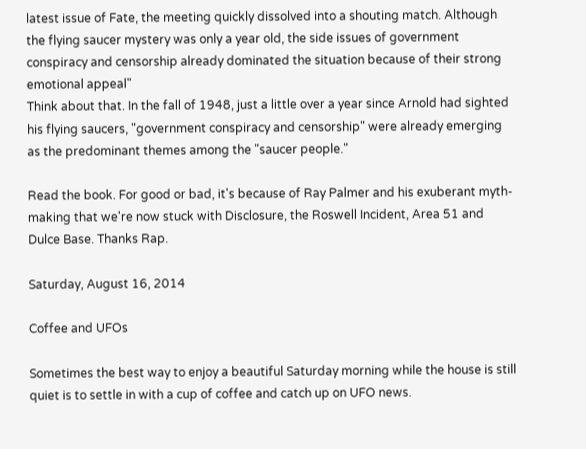latest issue of Fate, the meeting quickly dissolved into a shouting match. Although the flying saucer mystery was only a year old, the side issues of government conspiracy and censorship already dominated the situation because of their strong emotional appeal"
Think about that. In the fall of 1948, just a little over a year since Arnold had sighted his flying saucers, "government conspiracy and censorship" were already emerging as the predominant themes among the "saucer people."

Read the book. For good or bad, it's because of Ray Palmer and his exuberant myth-making that we're now stuck with Disclosure, the Roswell Incident, Area 51 and Dulce Base. Thanks Rap.

Saturday, August 16, 2014

Coffee and UFOs

Sometimes the best way to enjoy a beautiful Saturday morning while the house is still quiet is to settle in with a cup of coffee and catch up on UFO news.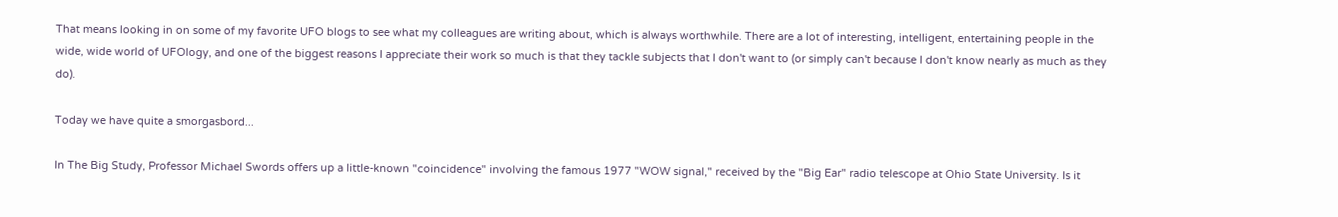That means looking in on some of my favorite UFO blogs to see what my colleagues are writing about, which is always worthwhile. There are a lot of interesting, intelligent, entertaining people in the wide, wide world of UFOlogy, and one of the biggest reasons I appreciate their work so much is that they tackle subjects that I don't want to (or simply can't because I don't know nearly as much as they do).

Today we have quite a smorgasbord...

In The Big Study, Professor Michael Swords offers up a little-known "coincidence" involving the famous 1977 "WOW signal," received by the "Big Ear" radio telescope at Ohio State University. Is it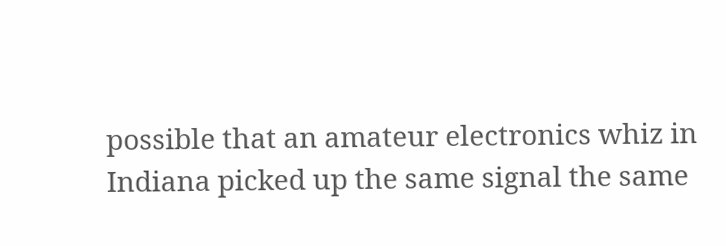possible that an amateur electronics whiz in Indiana picked up the same signal the same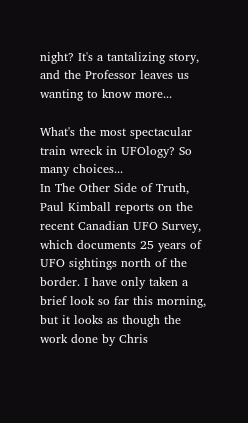night? It's a tantalizing story, and the Professor leaves us wanting to know more...

What's the most spectacular train wreck in UFOlogy? So many choices...
In The Other Side of Truth, Paul Kimball reports on the recent Canadian UFO Survey, which documents 25 years of UFO sightings north of the border. I have only taken a brief look so far this morning, but it looks as though the work done by Chris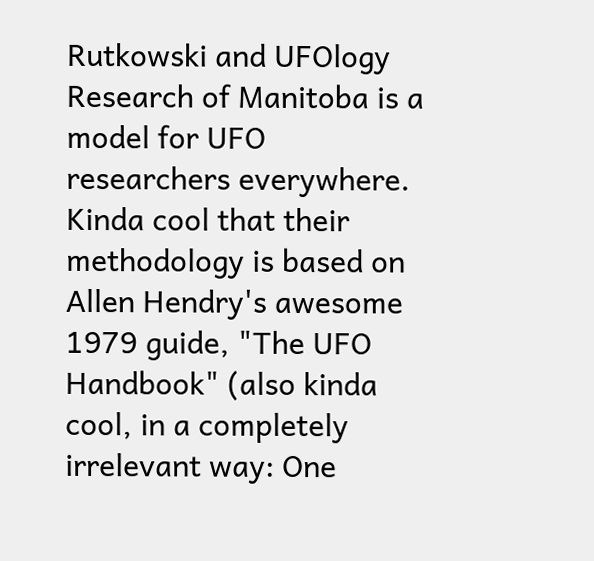Rutkowski and UFOlogy Research of Manitoba is a model for UFO researchers everywhere. Kinda cool that their methodology is based on Allen Hendry's awesome 1979 guide, "The UFO Handbook" (also kinda cool, in a completely irrelevant way: One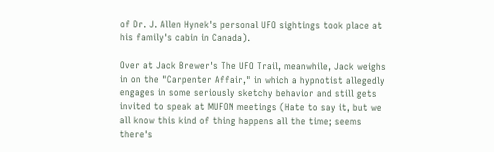of Dr. J. Allen Hynek's personal UFO sightings took place at his family's cabin in Canada).

Over at Jack Brewer's The UFO Trail, meanwhile, Jack weighs in on the "Carpenter Affair," in which a hypnotist allegedly engages in some seriously sketchy behavior and still gets invited to speak at MUFON meetings (Hate to say it, but we all know this kind of thing happens all the time; seems there's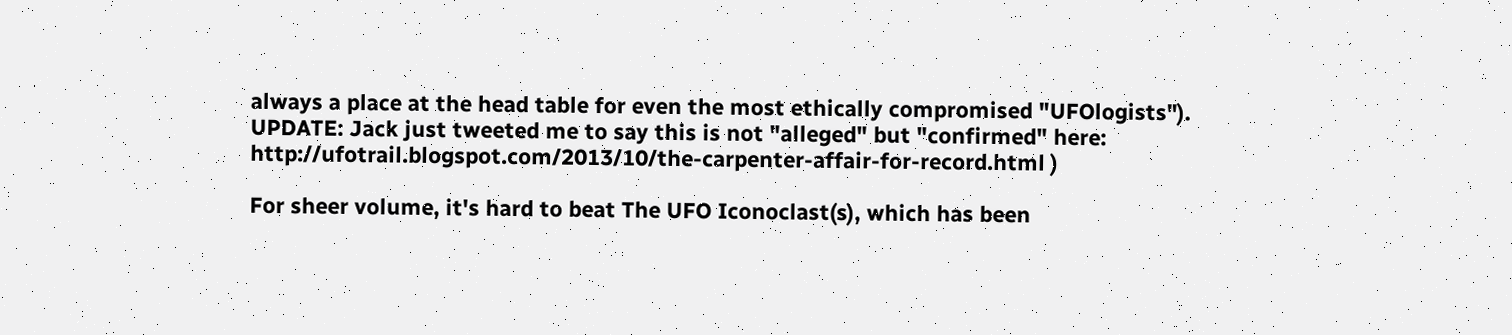always a place at the head table for even the most ethically compromised "UFOlogists"). UPDATE: Jack just tweeted me to say this is not "alleged" but "confirmed" here: http://ufotrail.blogspot.com/2013/10/the-carpenter-affair-for-record.html )

For sheer volume, it's hard to beat The UFO Iconoclast(s), which has been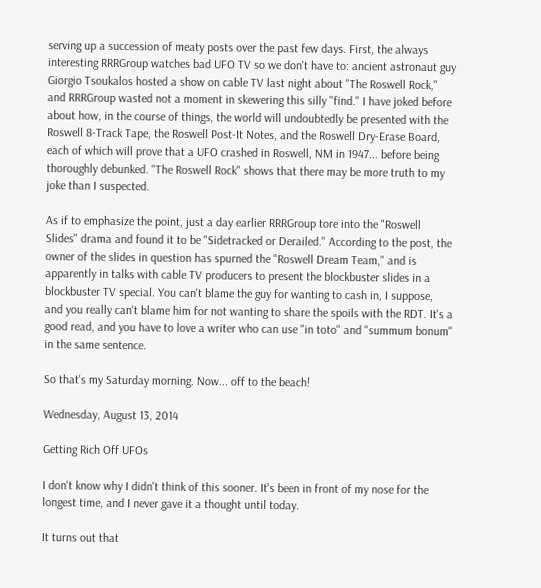serving up a succession of meaty posts over the past few days. First, the always interesting RRRGroup watches bad UFO TV so we don't have to: ancient astronaut guy Giorgio Tsoukalos hosted a show on cable TV last night about "The Roswell Rock," and RRRGroup wasted not a moment in skewering this silly "find." I have joked before about how, in the course of things, the world will undoubtedly be presented with the Roswell 8-Track Tape, the Roswell Post-It Notes, and the Roswell Dry-Erase Board, each of which will prove that a UFO crashed in Roswell, NM in 1947... before being thoroughly debunked. "The Roswell Rock" shows that there may be more truth to my joke than I suspected.

As if to emphasize the point, just a day earlier RRRGroup tore into the "Roswell Slides" drama and found it to be "Sidetracked or Derailed." According to the post, the owner of the slides in question has spurned the "Roswell Dream Team," and is apparently in talks with cable TV producers to present the blockbuster slides in a blockbuster TV special. You can't blame the guy for wanting to cash in, I suppose, and you really can't blame him for not wanting to share the spoils with the RDT. It's a good read, and you have to love a writer who can use "in toto" and "summum bonum" in the same sentence.

So that's my Saturday morning. Now... off to the beach!

Wednesday, August 13, 2014

Getting Rich Off UFOs

I don't know why I didn't think of this sooner. It's been in front of my nose for the longest time, and I never gave it a thought until today.

It turns out that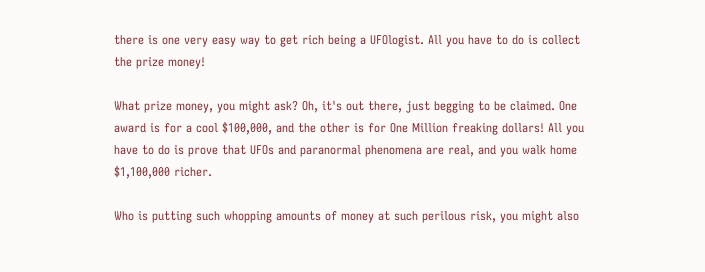there is one very easy way to get rich being a UFOlogist. All you have to do is collect the prize money!

What prize money, you might ask? Oh, it's out there, just begging to be claimed. One award is for a cool $100,000, and the other is for One Million freaking dollars! All you have to do is prove that UFOs and paranormal phenomena are real, and you walk home $1,100,000 richer.

Who is putting such whopping amounts of money at such perilous risk, you might also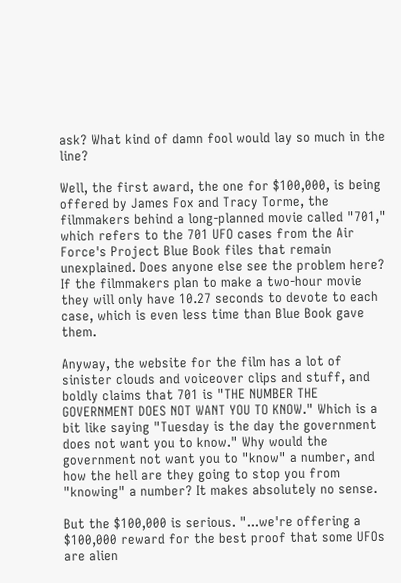ask? What kind of damn fool would lay so much in the line?

Well, the first award, the one for $100,000, is being offered by James Fox and Tracy Torme, the filmmakers behind a long-planned movie called "701," which refers to the 701 UFO cases from the Air Force's Project Blue Book files that remain unexplained. Does anyone else see the problem here? If the filmmakers plan to make a two-hour movie they will only have 10.27 seconds to devote to each case, which is even less time than Blue Book gave them.

Anyway, the website for the film has a lot of sinister clouds and voiceover clips and stuff, and boldly claims that 701 is "THE NUMBER THE GOVERNMENT DOES NOT WANT YOU TO KNOW." Which is a bit like saying "Tuesday is the day the government does not want you to know." Why would the government not want you to "know" a number, and how the hell are they going to stop you from "knowing" a number? It makes absolutely no sense.

But the $100,000 is serious. "...we're offering a $100,000 reward for the best proof that some UFOs are alien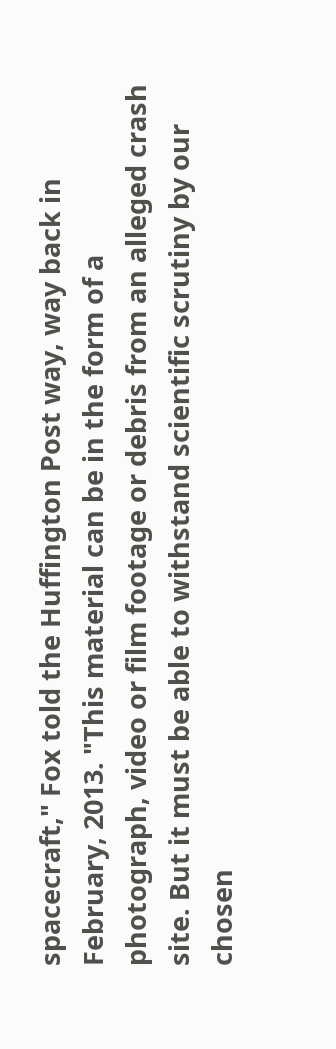spacecraft," Fox told the Huffington Post way, way back in February, 2013. "This material can be in the form of a photograph, video or film footage or debris from an alleged crash site. But it must be able to withstand scientific scrutiny by our chosen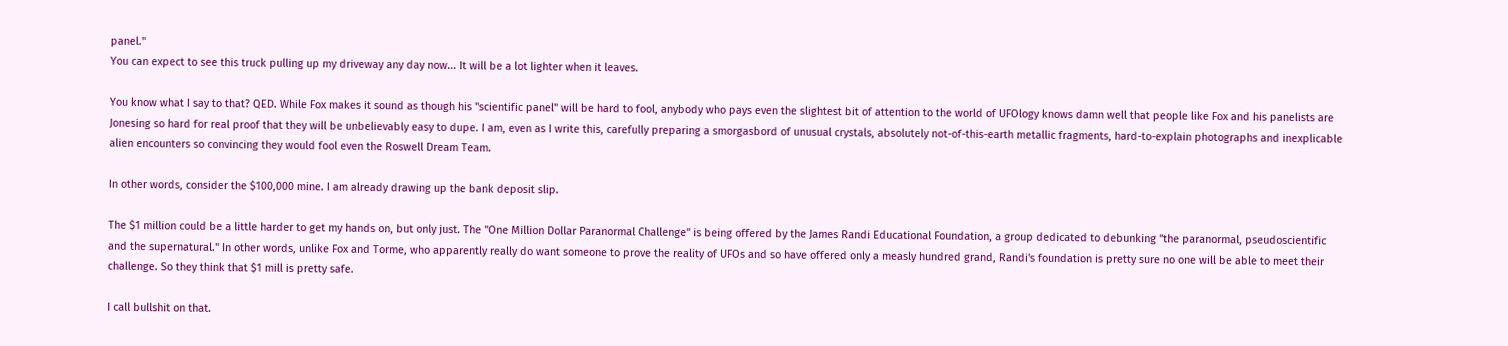panel."
You can expect to see this truck pulling up my driveway any day now... It will be a lot lighter when it leaves.

You know what I say to that? QED. While Fox makes it sound as though his "scientific panel" will be hard to fool, anybody who pays even the slightest bit of attention to the world of UFOlogy knows damn well that people like Fox and his panelists are Jonesing so hard for real proof that they will be unbelievably easy to dupe. I am, even as I write this, carefully preparing a smorgasbord of unusual crystals, absolutely not-of-this-earth metallic fragments, hard-to-explain photographs and inexplicable alien encounters so convincing they would fool even the Roswell Dream Team.

In other words, consider the $100,000 mine. I am already drawing up the bank deposit slip.

The $1 million could be a little harder to get my hands on, but only just. The "One Million Dollar Paranormal Challenge" is being offered by the James Randi Educational Foundation, a group dedicated to debunking "the paranormal, pseudoscientific and the supernatural." In other words, unlike Fox and Torme, who apparently really do want someone to prove the reality of UFOs and so have offered only a measly hundred grand, Randi's foundation is pretty sure no one will be able to meet their challenge. So they think that $1 mill is pretty safe.

I call bullshit on that.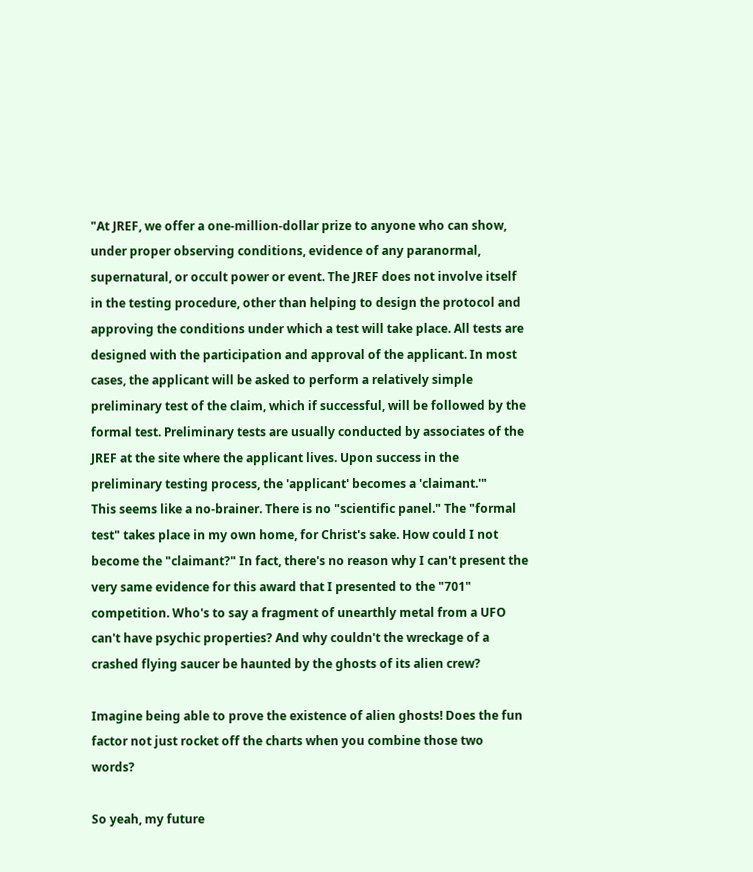"At JREF, we offer a one-million-dollar prize to anyone who can show, under proper observing conditions, evidence of any paranormal, supernatural, or occult power or event. The JREF does not involve itself in the testing procedure, other than helping to design the protocol and approving the conditions under which a test will take place. All tests are designed with the participation and approval of the applicant. In most cases, the applicant will be asked to perform a relatively simple preliminary test of the claim, which if successful, will be followed by the formal test. Preliminary tests are usually conducted by associates of the JREF at the site where the applicant lives. Upon success in the preliminary testing process, the 'applicant' becomes a 'claimant.'"
This seems like a no-brainer. There is no "scientific panel." The "formal test" takes place in my own home, for Christ's sake. How could I not become the "claimant?" In fact, there's no reason why I can't present the very same evidence for this award that I presented to the "701" competition. Who's to say a fragment of unearthly metal from a UFO can't have psychic properties? And why couldn't the wreckage of a crashed flying saucer be haunted by the ghosts of its alien crew?

Imagine being able to prove the existence of alien ghosts! Does the fun factor not just rocket off the charts when you combine those two words?

So yeah, my future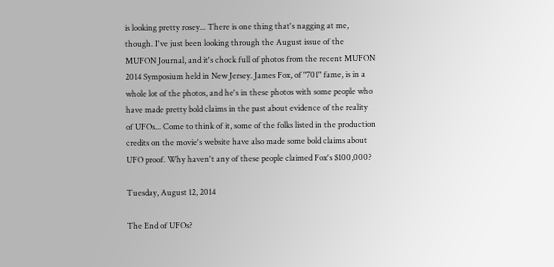is looking pretty rosey... There is one thing that's nagging at me, though. I've just been looking through the August issue of the MUFON Journal, and it's chock full of photos from the recent MUFON 2014 Symposium held in New Jersey. James Fox, of "701" fame, is in a whole lot of the photos, and he's in these photos with some people who have made pretty bold claims in the past about evidence of the reality of UFOs... Come to think of it, some of the folks listed in the production credits on the movie's website have also made some bold claims about UFO proof. Why haven't any of these people claimed Fox's $100,000?

Tuesday, August 12, 2014

The End of UFOs?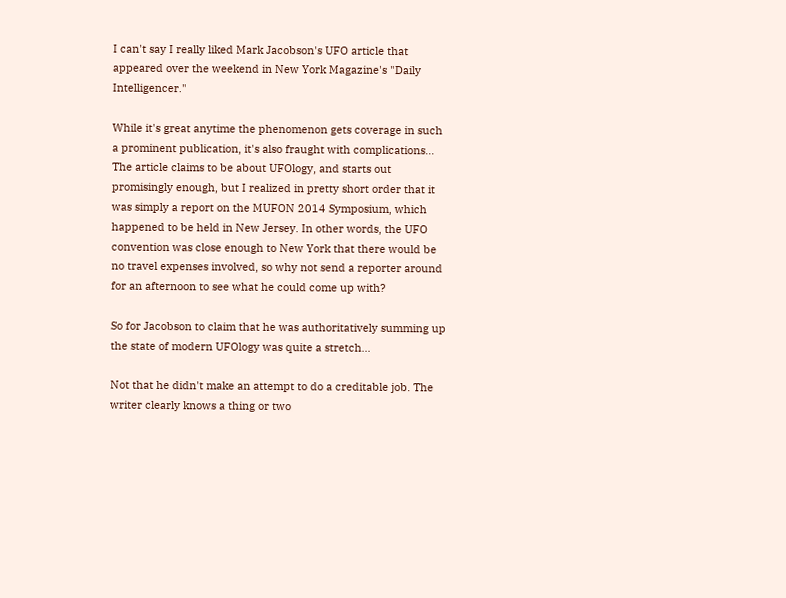I can't say I really liked Mark Jacobson's UFO article that appeared over the weekend in New York Magazine's "Daily Intelligencer."

While it's great anytime the phenomenon gets coverage in such a prominent publication, it's also fraught with complications... The article claims to be about UFOlogy, and starts out promisingly enough, but I realized in pretty short order that it was simply a report on the MUFON 2014 Symposium, which happened to be held in New Jersey. In other words, the UFO convention was close enough to New York that there would be no travel expenses involved, so why not send a reporter around for an afternoon to see what he could come up with?

So for Jacobson to claim that he was authoritatively summing up the state of modern UFOlogy was quite a stretch...

Not that he didn't make an attempt to do a creditable job. The writer clearly knows a thing or two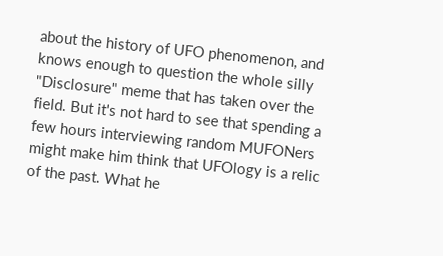about the history of UFO phenomenon, and knows enough to question the whole silly "Disclosure" meme that has taken over the field. But it's not hard to see that spending a few hours interviewing random MUFONers might make him think that UFOlogy is a relic of the past. What he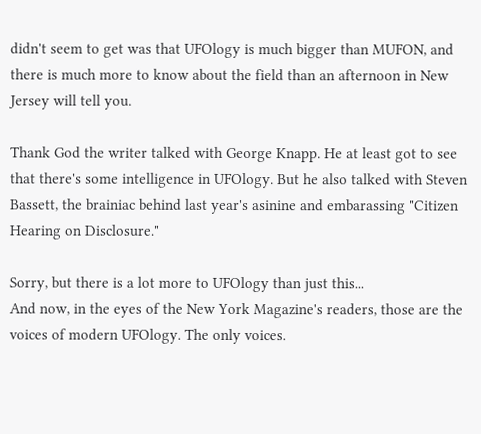didn't seem to get was that UFOlogy is much bigger than MUFON, and there is much more to know about the field than an afternoon in New Jersey will tell you.

Thank God the writer talked with George Knapp. He at least got to see that there's some intelligence in UFOlogy. But he also talked with Steven Bassett, the brainiac behind last year's asinine and embarassing "Citizen Hearing on Disclosure."

Sorry, but there is a lot more to UFOlogy than just this...
And now, in the eyes of the New York Magazine's readers, those are the voices of modern UFOlogy. The only voices.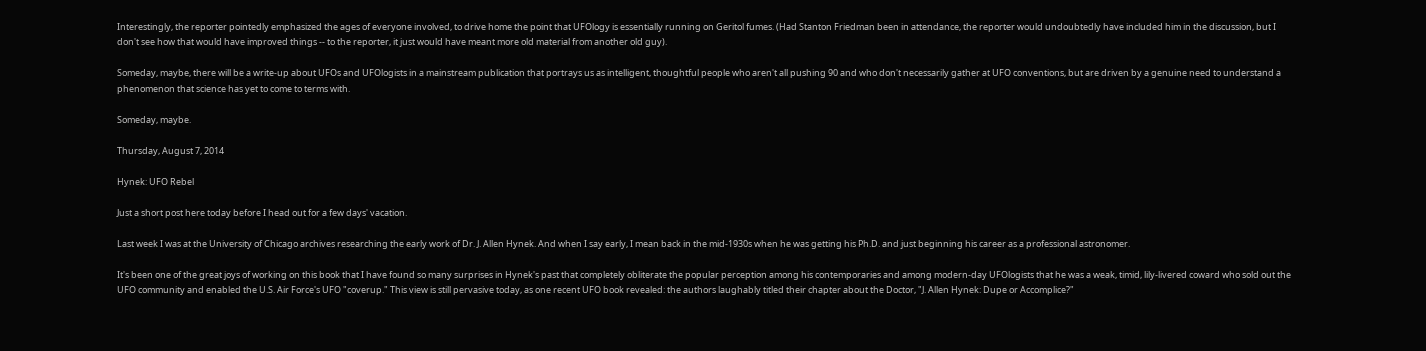Interestingly, the reporter pointedly emphasized the ages of everyone involved, to drive home the point that UFOlogy is essentially running on Geritol fumes. (Had Stanton Friedman been in attendance, the reporter would undoubtedly have included him in the discussion, but I don't see how that would have improved things -- to the reporter, it just would have meant more old material from another old guy).

Someday, maybe, there will be a write-up about UFOs and UFOlogists in a mainstream publication that portrays us as intelligent, thoughtful people who aren't all pushing 90 and who don't necessarily gather at UFO conventions, but are driven by a genuine need to understand a phenomenon that science has yet to come to terms with.

Someday, maybe.

Thursday, August 7, 2014

Hynek: UFO Rebel

Just a short post here today before I head out for a few days' vacation.

Last week I was at the University of Chicago archives researching the early work of Dr. J. Allen Hynek. And when I say early, I mean back in the mid-1930s when he was getting his Ph.D. and just beginning his career as a professional astronomer.

It's been one of the great joys of working on this book that I have found so many surprises in Hynek's past that completely obliterate the popular perception among his contemporaries and among modern-day UFOlogists that he was a weak, timid, lily-livered coward who sold out the UFO community and enabled the U.S. Air Force's UFO "coverup." This view is still pervasive today, as one recent UFO book revealed: the authors laughably titled their chapter about the Doctor, "J. Allen Hynek: Dupe or Accomplice?"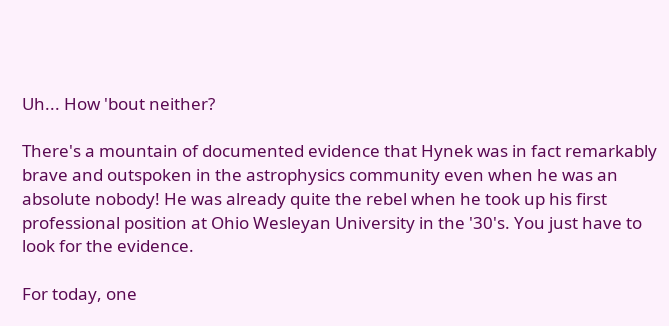Uh... How 'bout neither?

There's a mountain of documented evidence that Hynek was in fact remarkably brave and outspoken in the astrophysics community even when he was an absolute nobody! He was already quite the rebel when he took up his first professional position at Ohio Wesleyan University in the '30's. You just have to look for the evidence.

For today, one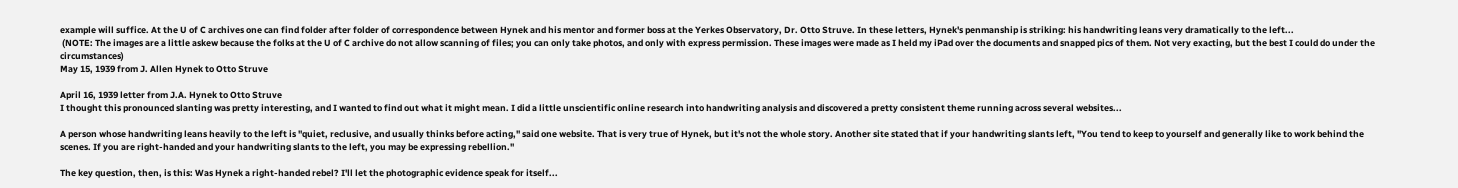example will suffice. At the U of C archives one can find folder after folder of correspondence between Hynek and his mentor and former boss at the Yerkes Observatory, Dr. Otto Struve. In these letters, Hynek's penmanship is striking: his handwriting leans very dramatically to the left...
 (NOTE: The images are a little askew because the folks at the U of C archive do not allow scanning of files; you can only take photos, and only with express permission. These images were made as I held my iPad over the documents and snapped pics of them. Not very exacting, but the best I could do under the circumstances)
May 15, 1939 from J. Allen Hynek to Otto Struve

April 16, 1939 letter from J.A. Hynek to Otto Struve
I thought this pronounced slanting was pretty interesting, and I wanted to find out what it might mean. I did a little unscientific online research into handwriting analysis and discovered a pretty consistent theme running across several websites...

A person whose handwriting leans heavily to the left is "quiet, reclusive, and usually thinks before acting," said one website. That is very true of Hynek, but it's not the whole story. Another site stated that if your handwriting slants left, "You tend to keep to yourself and generally like to work behind the scenes. If you are right-handed and your handwriting slants to the left, you may be expressing rebellion."

The key question, then, is this: Was Hynek a right-handed rebel? I'll let the photographic evidence speak for itself...